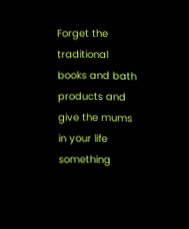Forget the traditional books and bath products and give the mums in your life something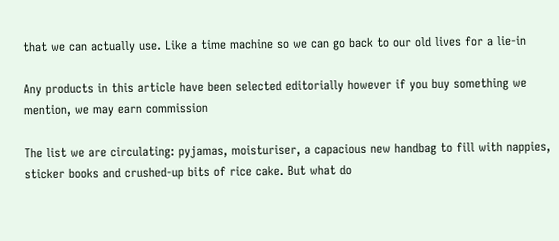that we can actually use. Like a time machine so we can go back to our old lives for a lie-in

Any products in this article have been selected editorially however if you buy something we mention, we may earn commission

The list we are circulating: pyjamas, moisturiser, a capacious new handbag to fill with nappies, sticker books and crushed-up bits of rice cake. But what do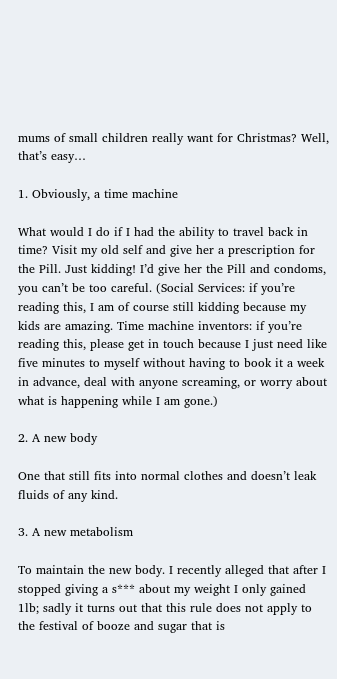mums of small children really want for Christmas? Well, that’s easy…

1. Obviously, a time machine

What would I do if I had the ability to travel back in time? Visit my old self and give her a prescription for the Pill. Just kidding! I’d give her the Pill and condoms, you can’t be too careful. (Social Services: if you’re reading this, I am of course still kidding because my kids are amazing. Time machine inventors: if you’re reading this, please get in touch because I just need like five minutes to myself without having to book it a week in advance, deal with anyone screaming, or worry about what is happening while I am gone.)

2. A new body

One that still fits into normal clothes and doesn’t leak fluids of any kind.

3. A new metabolism

To maintain the new body. I recently alleged that after I stopped giving a s*** about my weight I only gained 1lb; sadly it turns out that this rule does not apply to the festival of booze and sugar that is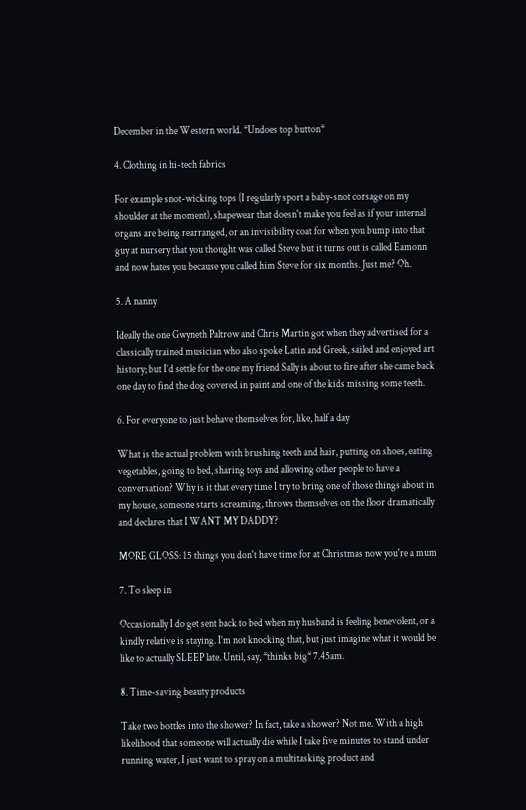December in the Western world. *Undoes top button*

4. Clothing in hi-tech fabrics

For example snot-wicking tops (I regularly sport a baby-snot corsage on my shoulder at the moment), shapewear that doesn't make you feel as if your internal organs are being rearranged, or an invisibility coat for when you bump into that guy at nursery that you thought was called Steve but it turns out is called Eamonn and now hates you because you called him Steve for six months. Just me? Oh.

5. A nanny

Ideally the one Gwyneth Paltrow and Chris Martin got when they advertised for a classically trained musician who also spoke Latin and Greek, sailed and enjoyed art history; but I’d settle for the one my friend Sally is about to fire after she came back one day to find the dog covered in paint and one of the kids missing some teeth.

6. For everyone to just behave themselves for, like, half a day

What is the actual problem with brushing teeth and hair, putting on shoes, eating vegetables, going to bed, sharing toys and allowing other people to have a conversation? Why is it that every time I try to bring one of those things about in my house, someone starts screaming, throws themselves on the floor dramatically and declares that I WANT MY DADDY?

MORE GLOSS: 15 things you don't have time for at Christmas now you're a mum

7. To sleep in

Occasionally I do get sent back to bed when my husband is feeling benevolent, or a kindly relative is staying. I’m not knocking that, but just imagine what it would be like to actually SLEEP late. Until, say, *thinks big* 7.45am.

8. Time-saving beauty products

Take two bottles into the shower? In fact, take a shower? Not me. With a high likelihood that someone will actually die while I take five minutes to stand under running water, I just want to spray on a multitasking product and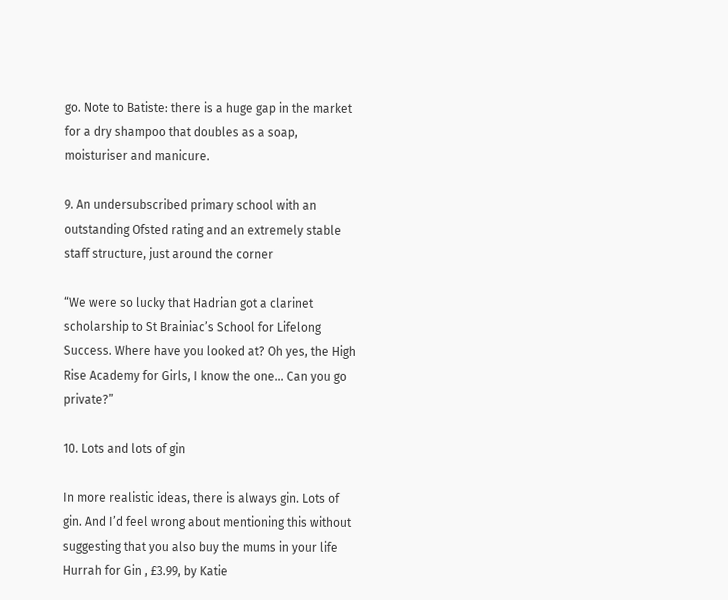go. Note to Batiste: there is a huge gap in the market for a dry shampoo that doubles as a soap, moisturiser and manicure.

9. An undersubscribed primary school with an outstanding Ofsted rating and an extremely stable staff structure, just around the corner

“We were so lucky that Hadrian got a clarinet scholarship to St Brainiac’s School for Lifelong Success. Where have you looked at? Oh yes, the High Rise Academy for Girls, I know the one… Can you go private?”

10. Lots and lots of gin

In more realistic ideas, there is always gin. Lots of gin. And I’d feel wrong about mentioning this without suggesting that you also buy the mums in your life  Hurrah for Gin , £3.99, by Katie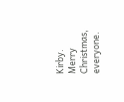Kirby. Merry Christmas, everyone.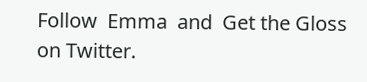Follow  Emma  and  Get the Gloss  on Twitter.